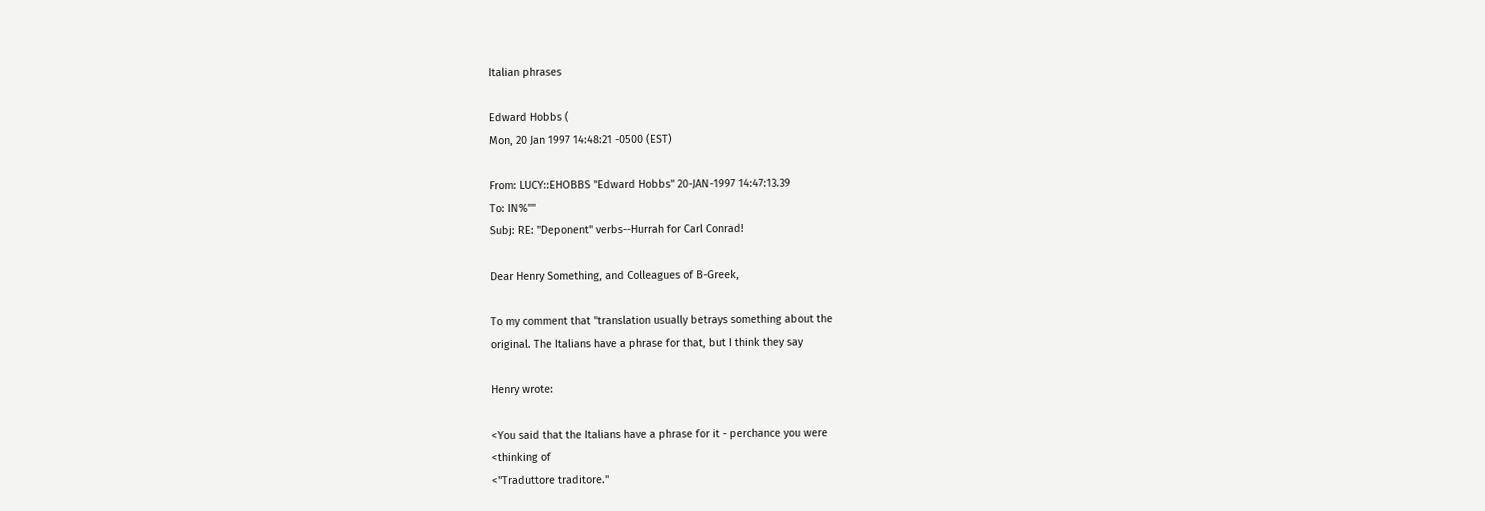Italian phrases

Edward Hobbs (
Mon, 20 Jan 1997 14:48:21 -0500 (EST)

From: LUCY::EHOBBS "Edward Hobbs" 20-JAN-1997 14:47:13.39
To: IN%""
Subj: RE: "Deponent" verbs--Hurrah for Carl Conrad!

Dear Henry Something, and Colleagues of B-Greek,

To my comment that "translation usually betrays something about the
original. The Italians have a phrase for that, but I think they say

Henry wrote:

<You said that the Italians have a phrase for it - perchance you were
<thinking of
<"Traduttore traditore."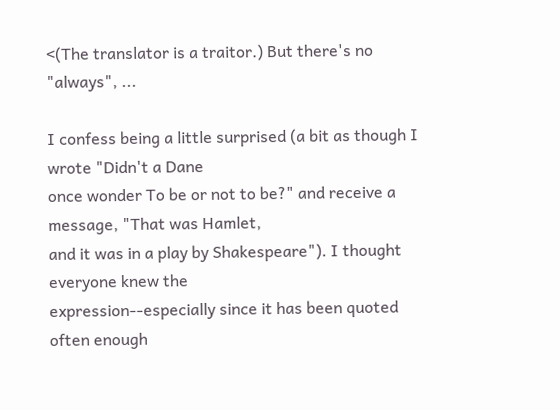<(The translator is a traitor.) But there's no "always", ...

I confess being a little surprised (a bit as though I wrote "Didn't a Dane
once wonder To be or not to be?" and receive a message, "That was Hamlet,
and it was in a play by Shakespeare"). I thought everyone knew the
expression--especially since it has been quoted often enough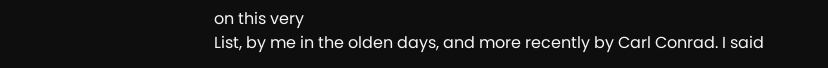on this very
List, by me in the olden days, and more recently by Carl Conrad. I said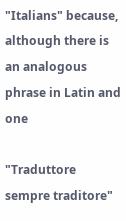"Italians" because, although there is an analogous phrase in Latin and one

"Traduttore sempre traditore"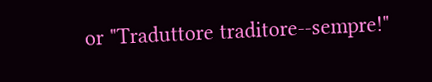or "Traduttore traditore--sempre!"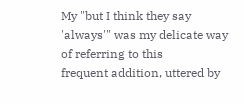My "but I think they say 'always'" was my delicate way of referring to this
frequent addition, uttered by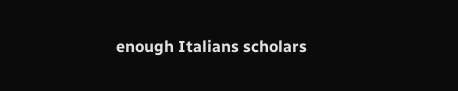enough Italians scholars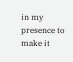in my presence to
make it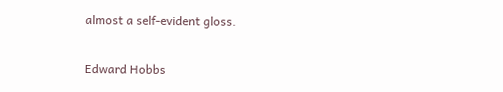almost a self-evident gloss.

Edward Hobbs